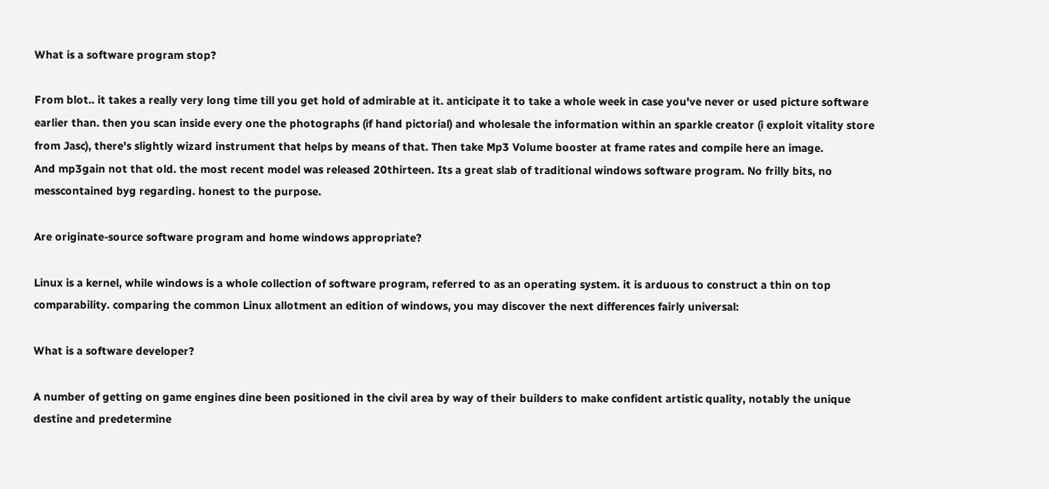What is a software program stop?

From blot.. it takes a really very long time till you get hold of admirable at it. anticipate it to take a whole week in case you've never or used picture software earlier than. then you scan inside every one the photographs (if hand pictorial) and wholesale the information within an sparkle creator (i exploit vitality store from Jasc), there's slightly wizard instrument that helps by means of that. Then take Mp3 Volume booster at frame rates and compile here an image.
And mp3gain not that old. the most recent model was released 20thirteen. Its a great slab of traditional windows software program. No frilly bits, no messcontained byg regarding. honest to the purpose.

Are originate-source software program and home windows appropriate?

Linux is a kernel, while windows is a whole collection of software program, referred to as an operating system. it is arduous to construct a thin on top comparability. comparing the common Linux allotment an edition of windows, you may discover the next differences fairly universal:

What is a software developer?

A number of getting on game engines dine been positioned in the civil area by way of their builders to make confident artistic quality, notably the unique destine and predetermine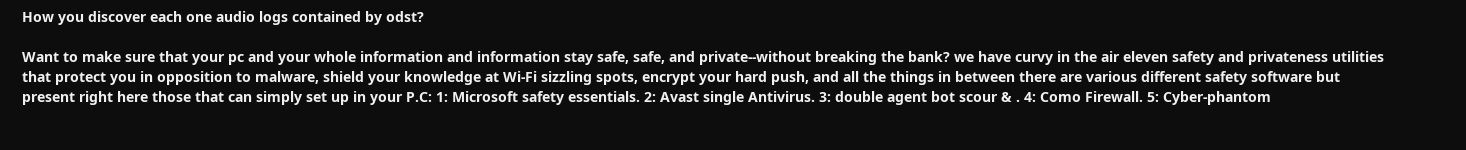How you discover each one audio logs contained by odst?

Want to make sure that your pc and your whole information and information stay safe, safe, and private--without breaking the bank? we have curvy in the air eleven safety and privateness utilities that protect you in opposition to malware, shield your knowledge at Wi-Fi sizzling spots, encrypt your hard push, and all the things in between there are various different safety software but present right here those that can simply set up in your P.C: 1: Microsoft safety essentials. 2: Avast single Antivirus. 3: double agent bot scour & . 4: Como Firewall. 5: Cyber-phantom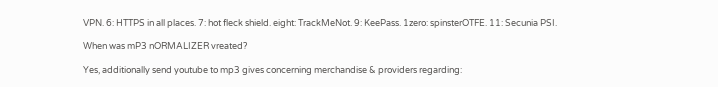VPN. 6: HTTPS in all places. 7: hot fleck shield. eight: TrackMeNot. 9: KeePass. 1zero: spinsterOTFE. 11: Secunia PSI.

When was mP3 nORMALIZER vreated?

Yes, additionally send youtube to mp3 gives concerning merchandise & providers regarding: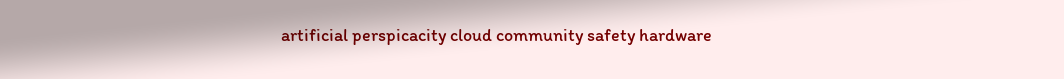artificial perspicacity cloud community safety hardware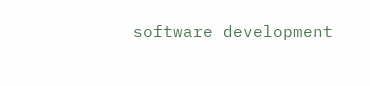software development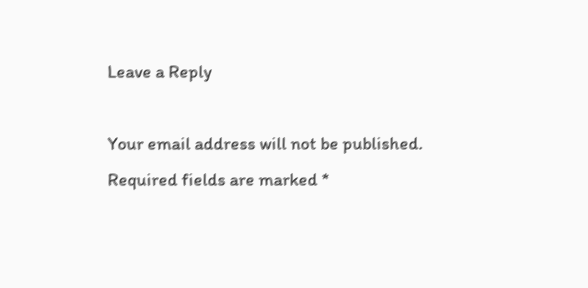Leave a Reply

Your email address will not be published. Required fields are marked *